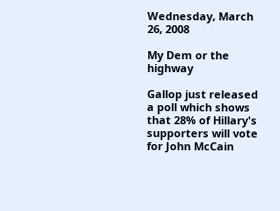Wednesday, March 26, 2008

My Dem or the highway

Gallop just released a poll which shows that 28% of Hillary's supporters will vote for John McCain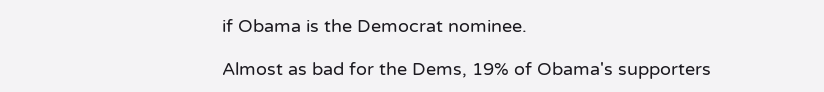if Obama is the Democrat nominee.

Almost as bad for the Dems, 19% of Obama's supporters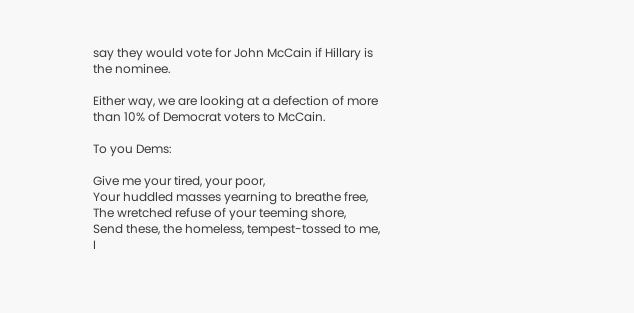say they would vote for John McCain if Hillary is the nominee.

Either way, we are looking at a defection of more than 10% of Democrat voters to McCain.

To you Dems:

Give me your tired, your poor,
Your huddled masses yearning to breathe free,
The wretched refuse of your teeming shore,
Send these, the homeless, tempest-tossed to me,
I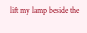lift my lamp beside the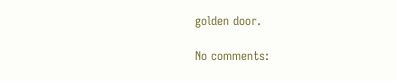golden door.

No comments: